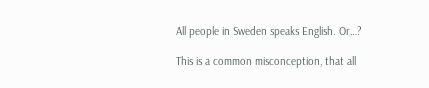All people in Sweden speaks English. Or…?

This is a common misconception, that all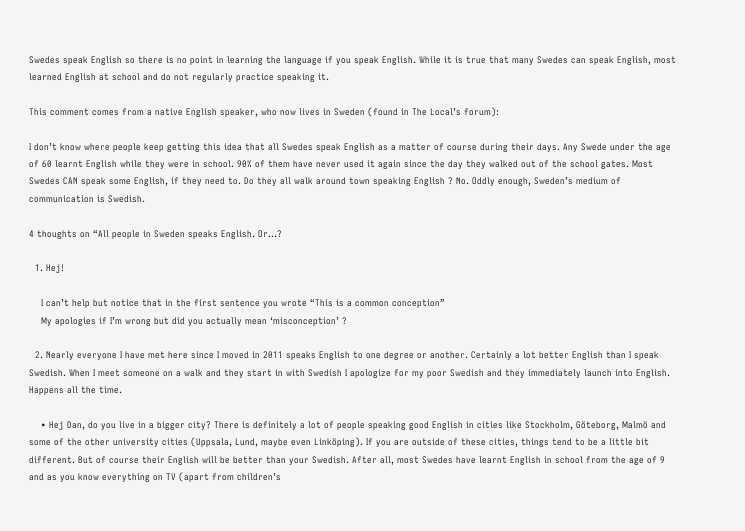Swedes speak English so there is no point in learning the language if you speak English. While it is true that many Swedes can speak English, most learned English at school and do not regularly practice speaking it.

This comment comes from a native English speaker, who now lives in Sweden (found in The Local’s forum):

I don’t know where people keep getting this idea that all Swedes speak English as a matter of course during their days. Any Swede under the age of 60 learnt English while they were in school. 90% of them have never used it again since the day they walked out of the school gates. Most Swedes CAN speak some English, if they need to. Do they all walk around town speaking English ? No. Oddly enough, Sweden’s medium of communication is Swedish.

4 thoughts on “All people in Sweden speaks English. Or…?

  1. Hej!

    I can’t help but notice that in the first sentence you wrote “This is a common conception”
    My apologies if I’m wrong but did you actually mean ‘misconception’ ?

  2. Nearly everyone I have met here since I moved in 2011 speaks English to one degree or another. Certainly a lot better English than I speak Swedish. When I meet someone on a walk and they start in with Swedish I apologize for my poor Swedish and they immediately launch into English. Happens all the time.

    • Hej Dan, do you live in a bigger city? There is definitely a lot of people speaking good English in cities like Stockholm, Göteborg, Malmö and some of the other university cities (Uppsala, Lund, maybe even Linköping). If you are outside of these cities, things tend to be a little bit different. But of course their English will be better than your Swedish. After all, most Swedes have learnt English in school from the age of 9 and as you know everything on TV (apart from children’s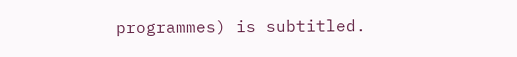programmes) is subtitled.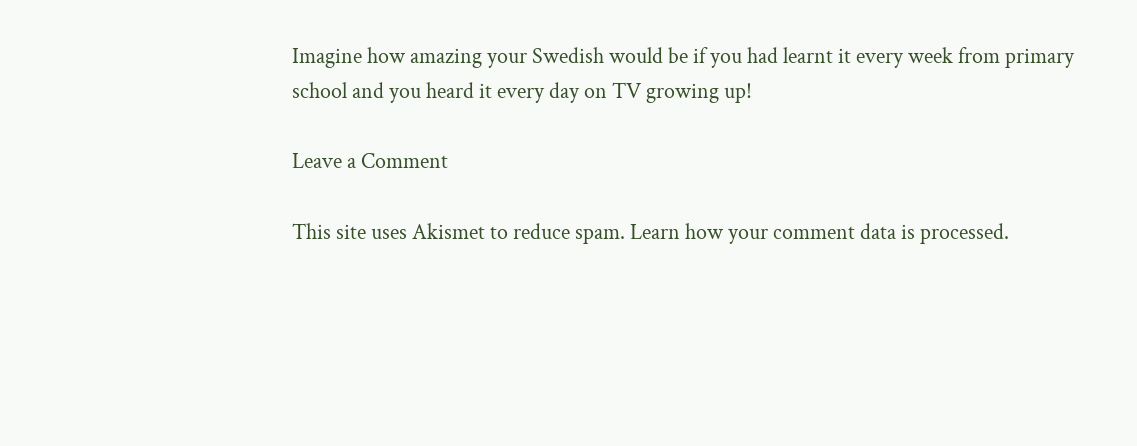Imagine how amazing your Swedish would be if you had learnt it every week from primary school and you heard it every day on TV growing up!

Leave a Comment

This site uses Akismet to reduce spam. Learn how your comment data is processed.